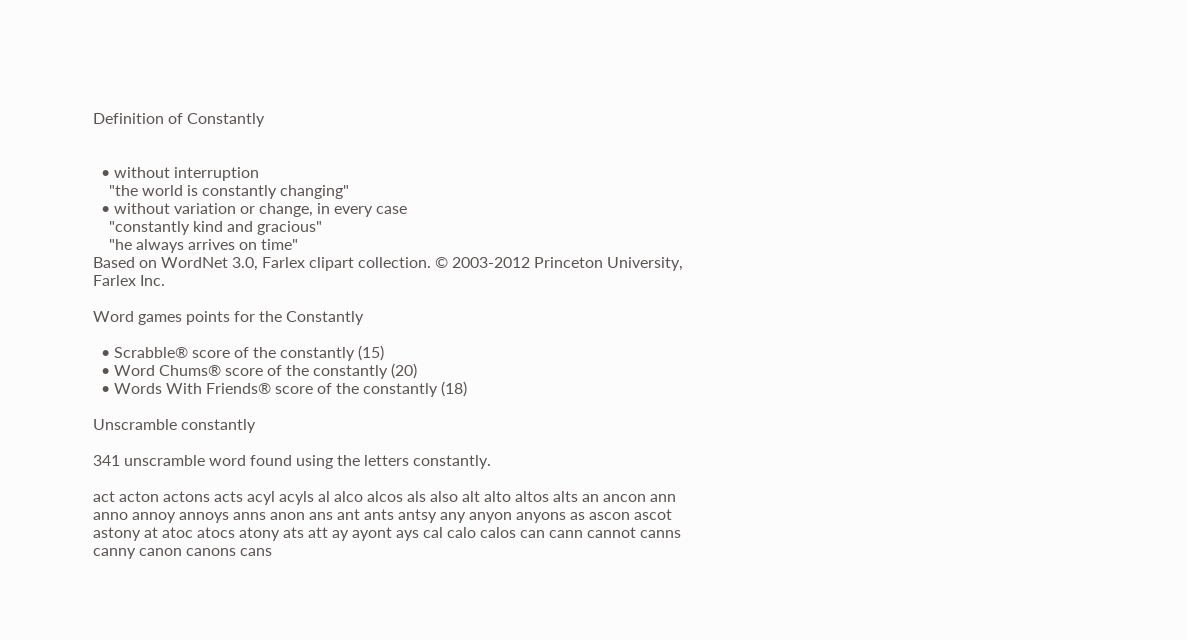Definition of Constantly


  • without interruption
    "the world is constantly changing"
  • without variation or change, in every case
    "constantly kind and gracious"
    "he always arrives on time"
Based on WordNet 3.0, Farlex clipart collection. © 2003-2012 Princeton University, Farlex Inc.

Word games points for the Constantly

  • Scrabble® score of the constantly (15)
  • Word Chums® score of the constantly (20)
  • Words With Friends® score of the constantly (18)

Unscramble constantly

341 unscramble word found using the letters constantly.

act acton actons acts acyl acyls al alco alcos als also alt alto altos alts an ancon ann anno annoy annoys anns anon ans ant ants antsy any anyon anyons as ascon ascot astony at atoc atocs atony ats att ay ayont ays cal calo calos can cann cannot canns canny canon canons cans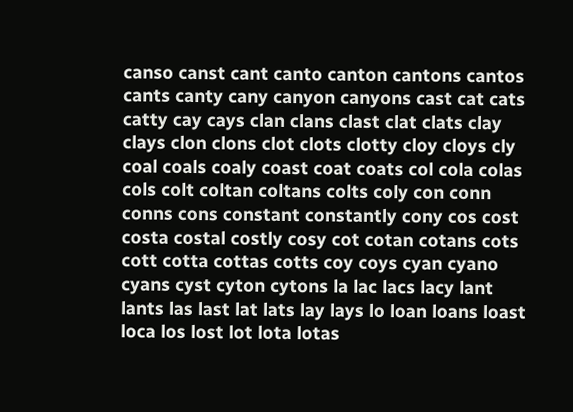canso canst cant canto canton cantons cantos cants canty cany canyon canyons cast cat cats catty cay cays clan clans clast clat clats clay clays clon clons clot clots clotty cloy cloys cly coal coals coaly coast coat coats col cola colas cols colt coltan coltans colts coly con conn conns cons constant constantly cony cos cost costa costal costly cosy cot cotan cotans cots cott cotta cottas cotts coy coys cyan cyano cyans cyst cyton cytons la lac lacs lacy lant lants las last lat lats lay lays lo loan loans loast loca los lost lot lota lotas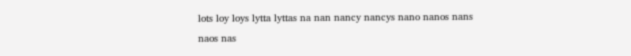lots loy loys lytta lyttas na nan nancy nancys nano nanos nans naos nas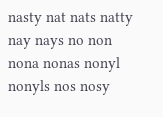nasty nat nats natty nay nays no non nona nonas nonyl nonyls nos nosy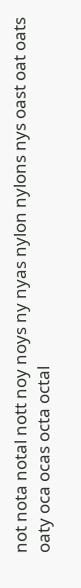not nota notal nott noy noys ny nyas nylon nylons nys oast oat oats oaty oca ocas octa octal